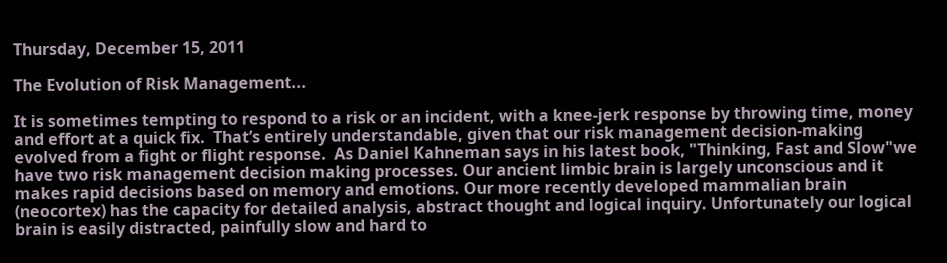Thursday, December 15, 2011

The Evolution of Risk Management...

It is sometimes tempting to respond to a risk or an incident, with a knee-jerk response by throwing time, money and effort at a quick fix.  That’s entirely understandable, given that our risk management decision-making evolved from a fight or flight response.  As Daniel Kahneman says in his latest book, "Thinking, Fast and Slow"we have two risk management decision making processes. Our ancient limbic brain is largely unconscious and it makes rapid decisions based on memory and emotions. Our more recently developed mammalian brain (neocortex) has the capacity for detailed analysis, abstract thought and logical inquiry. Unfortunately our logical brain is easily distracted, painfully slow and hard to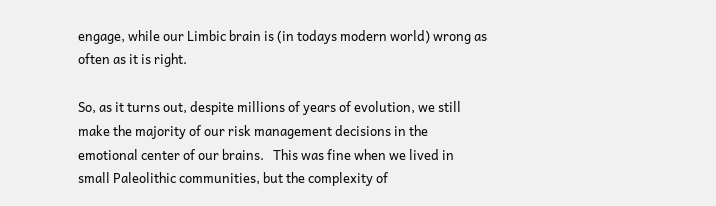engage, while our Limbic brain is (in todays modern world) wrong as often as it is right.

So, as it turns out, despite millions of years of evolution, we still make the majority of our risk management decisions in the emotional center of our brains.   This was fine when we lived in small Paleolithic communities, but the complexity of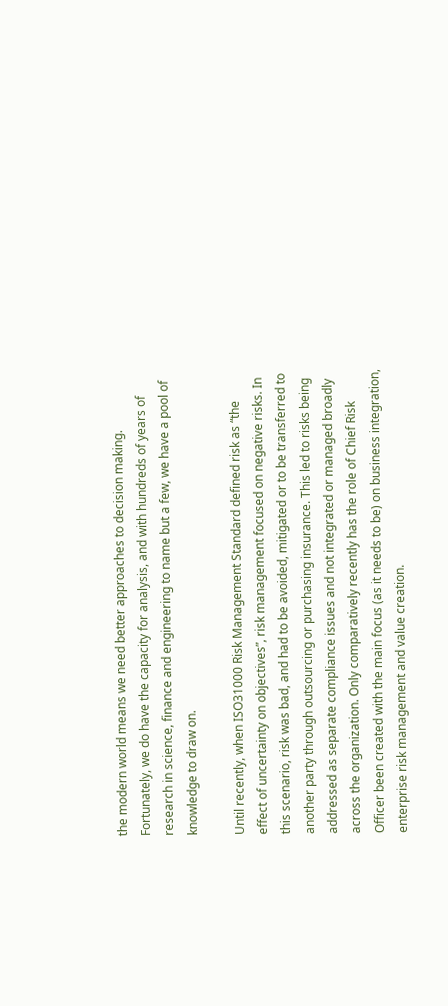the modern world means we need better approaches to decision making.  Fortunately, we do have the capacity for analysis, and with hundreds of years of research in science, finance and engineering to name but a few, we have a pool of knowledge to draw on.

Until recently, when ISO31000 Risk Management Standard defined risk as “the effect of uncertainty on objectives”, risk management focused on negative risks. In this scenario, risk was bad, and had to be avoided, mitigated or to be transferred to another party through outsourcing or purchasing insurance. This led to risks being addressed as separate compliance issues and not integrated or managed broadly across the organization. Only comparatively recently has the role of Chief Risk Officer been created with the main focus (as it needs to be) on business integration, enterprise risk management and value creation.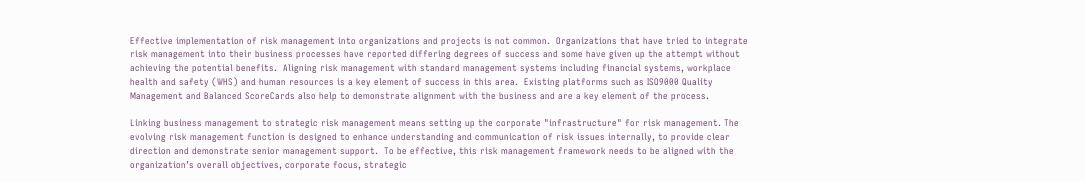Effective implementation of risk management into organizations and projects is not common.  Organizations that have tried to integrate risk management into their business processes have reported differing degrees of success and some have given up the attempt without achieving the potential benefits.  Aligning risk management with standard management systems including financial systems, workplace health and safety (WHS) and human resources is a key element of success in this area.  Existing platforms such as ISO9000 Quality Management and Balanced ScoreCards also help to demonstrate alignment with the business and are a key element of the process.

Linking business management to strategic risk management means setting up the corporate "infrastructure" for risk management. The evolving risk management function is designed to enhance understanding and communication of risk issues internally, to provide clear direction and demonstrate senior management support.  To be effective, this risk management framework needs to be aligned with the organization’s overall objectives, corporate focus, strategic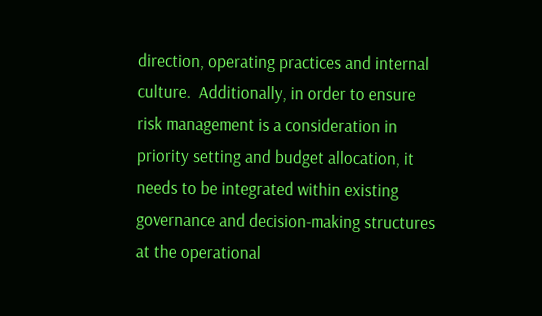direction, operating practices and internal culture.  Additionally, in order to ensure risk management is a consideration in priority setting and budget allocation, it needs to be integrated within existing governance and decision-making structures at the operational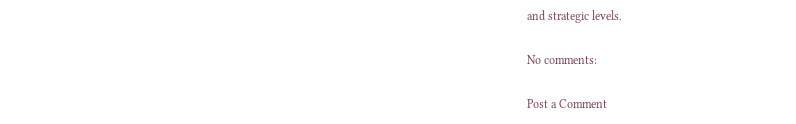and strategic levels.

No comments:

Post a Comment